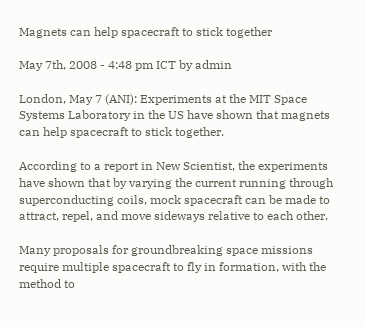Magnets can help spacecraft to stick together

May 7th, 2008 - 4:48 pm ICT by admin

London, May 7 (ANI): Experiments at the MIT Space Systems Laboratory in the US have shown that magnets can help spacecraft to stick together.

According to a report in New Scientist, the experiments have shown that by varying the current running through superconducting coils, mock spacecraft can be made to attract, repel, and move sideways relative to each other.

Many proposals for groundbreaking space missions require multiple spacecraft to fly in formation, with the method to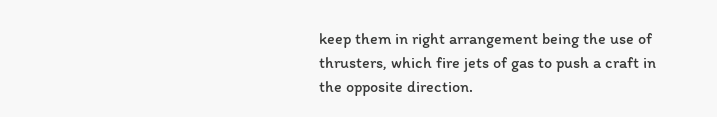keep them in right arrangement being the use of thrusters, which fire jets of gas to push a craft in the opposite direction.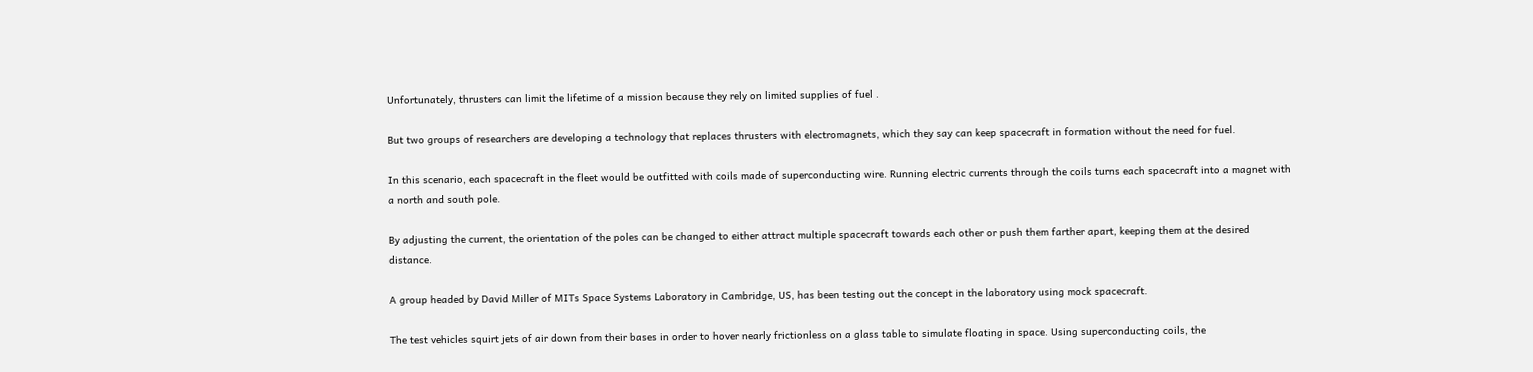Unfortunately, thrusters can limit the lifetime of a mission because they rely on limited supplies of fuel .

But two groups of researchers are developing a technology that replaces thrusters with electromagnets, which they say can keep spacecraft in formation without the need for fuel.

In this scenario, each spacecraft in the fleet would be outfitted with coils made of superconducting wire. Running electric currents through the coils turns each spacecraft into a magnet with a north and south pole.

By adjusting the current, the orientation of the poles can be changed to either attract multiple spacecraft towards each other or push them farther apart, keeping them at the desired distance.

A group headed by David Miller of MITs Space Systems Laboratory in Cambridge, US, has been testing out the concept in the laboratory using mock spacecraft.

The test vehicles squirt jets of air down from their bases in order to hover nearly frictionless on a glass table to simulate floating in space. Using superconducting coils, the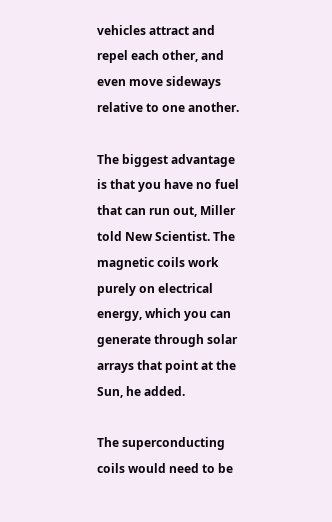vehicles attract and repel each other, and even move sideways relative to one another.

The biggest advantage is that you have no fuel that can run out, Miller told New Scientist. The magnetic coils work purely on electrical energy, which you can generate through solar arrays that point at the Sun, he added.

The superconducting coils would need to be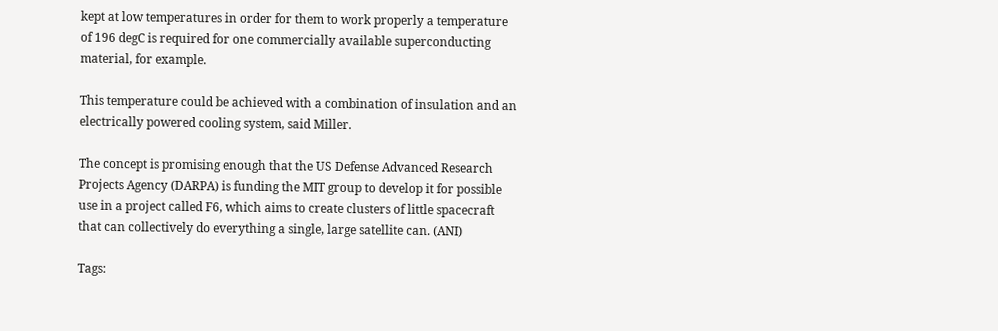kept at low temperatures in order for them to work properly a temperature of 196 degC is required for one commercially available superconducting material, for example.

This temperature could be achieved with a combination of insulation and an electrically powered cooling system, said Miller.

The concept is promising enough that the US Defense Advanced Research Projects Agency (DARPA) is funding the MIT group to develop it for possible use in a project called F6, which aims to create clusters of little spacecraft that can collectively do everything a single, large satellite can. (ANI)

Tags: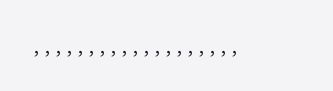, , , , , , , , , , , , , , , , , , ,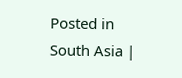Posted in South Asia |